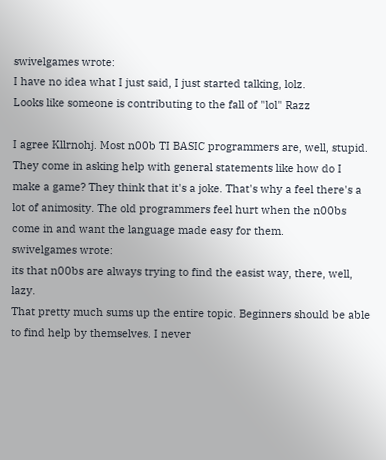swivelgames wrote:
I have no idea what I just said, I just started talking, lolz.
Looks like someone is contributing to the fall of "lol" Razz

I agree Kllrnohj. Most n00b TI BASIC programmers are, well, stupid. They come in asking help with general statements like how do I make a game? They think that it's a joke. That's why a feel there's a lot of animosity. The old programmers feel hurt when the n00bs come in and want the language made easy for them.
swivelgames wrote:
its that n00bs are always trying to find the easist way, there, well, lazy.
That pretty much sums up the entire topic. Beginners should be able to find help by themselves. I never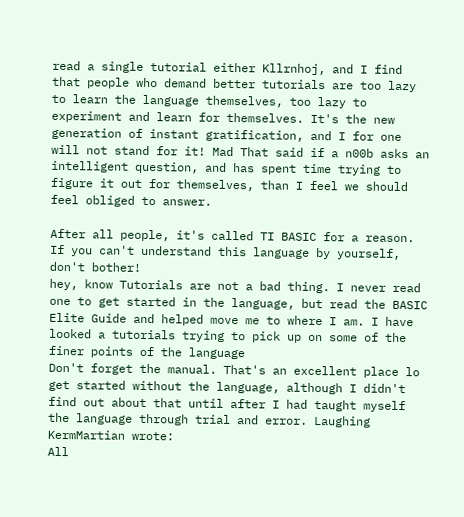read a single tutorial either Kllrnhoj, and I find that people who demand better tutorials are too lazy to learn the language themselves, too lazy to experiment and learn for themselves. It's the new generation of instant gratification, and I for one will not stand for it! Mad That said if a n00b asks an intelligent question, and has spent time trying to figure it out for themselves, than I feel we should feel obliged to answer.

After all people, it's called TI BASIC for a reason. If you can't understand this language by yourself, don't bother!
hey, know Tutorials are not a bad thing. I never read one to get started in the language, but read the BASIC Elite Guide and helped move me to where I am. I have looked a tutorials trying to pick up on some of the finer points of the language
Don't forget the manual. That's an excellent place lo get started without the language, although I didn't find out about that until after I had taught myself the language through trial and error. Laughing
KermMartian wrote:
All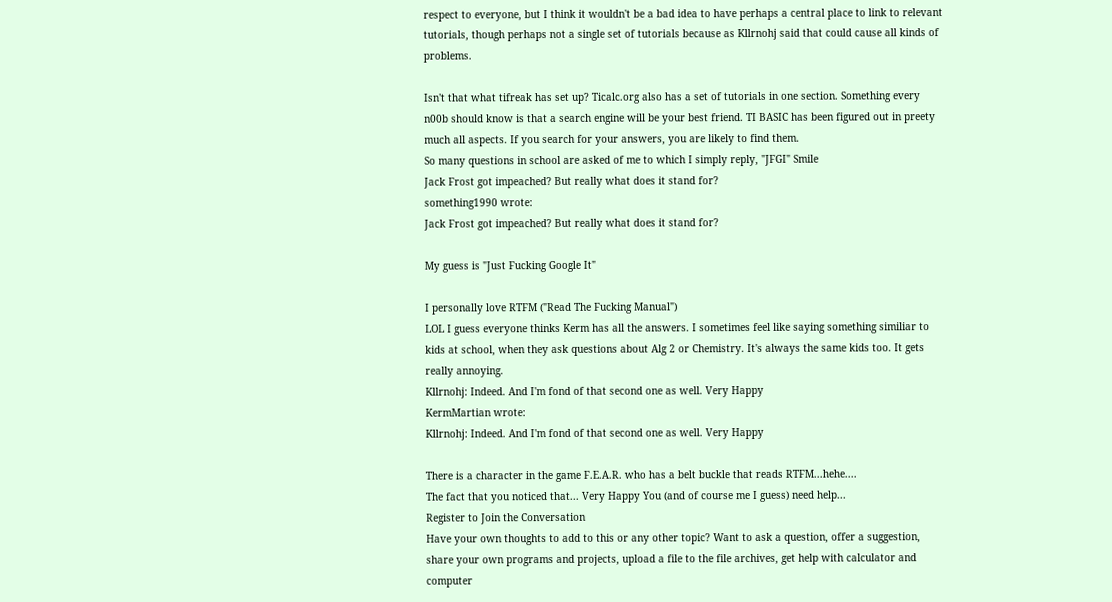respect to everyone, but I think it wouldn't be a bad idea to have perhaps a central place to link to relevant tutorials, though perhaps not a single set of tutorials because as Kllrnohj said that could cause all kinds of problems.

Isn't that what tifreak has set up? Ticalc.org also has a set of tutorials in one section. Something every n00b should know is that a search engine will be your best friend. TI BASIC has been figured out in preety much all aspects. If you search for your answers, you are likely to find them.
So many questions in school are asked of me to which I simply reply, "JFGI" Smile
Jack Frost got impeached? But really what does it stand for?
something1990 wrote:
Jack Frost got impeached? But really what does it stand for?

My guess is "Just Fucking Google It"

I personally love RTFM ("Read The Fucking Manual")
LOL I guess everyone thinks Kerm has all the answers. I sometimes feel like saying something similiar to kids at school, when they ask questions about Alg 2 or Chemistry. It's always the same kids too. It gets really annoying.
Kllrnohj: Indeed. And I'm fond of that second one as well. Very Happy
KermMartian wrote:
Kllrnohj: Indeed. And I'm fond of that second one as well. Very Happy

There is a character in the game F.E.A.R. who has a belt buckle that reads RTFM...hehe....
The fact that you noticed that... Very Happy You (and of course me I guess) need help...
Register to Join the Conversation
Have your own thoughts to add to this or any other topic? Want to ask a question, offer a suggestion, share your own programs and projects, upload a file to the file archives, get help with calculator and computer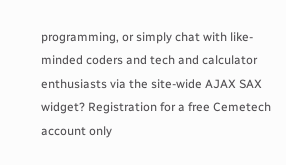programming, or simply chat with like-minded coders and tech and calculator enthusiasts via the site-wide AJAX SAX widget? Registration for a free Cemetech account only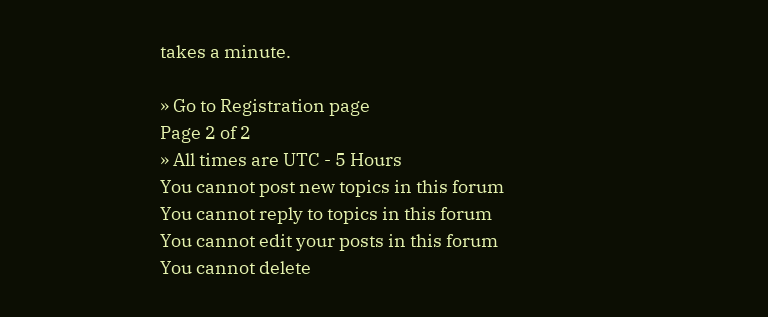takes a minute.

» Go to Registration page
Page 2 of 2
» All times are UTC - 5 Hours
You cannot post new topics in this forum
You cannot reply to topics in this forum
You cannot edit your posts in this forum
You cannot delete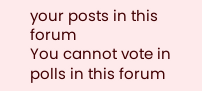your posts in this forum
You cannot vote in polls in this forum